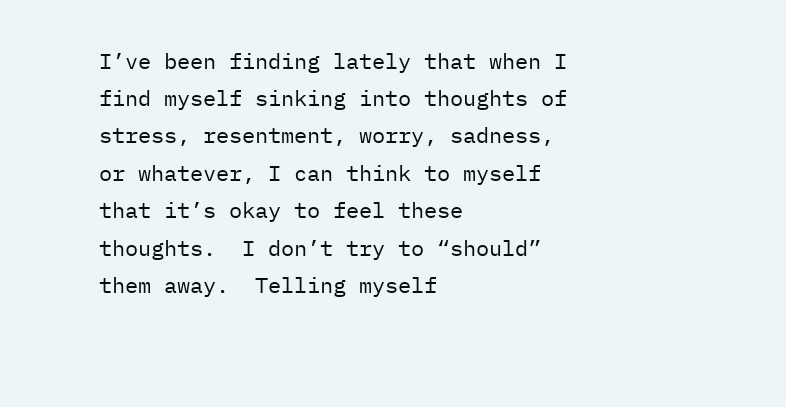I’ve been finding lately that when I find myself sinking into thoughts of stress, resentment, worry, sadness, or whatever, I can think to myself that it’s okay to feel these thoughts.  I don’t try to “should” them away.  Telling myself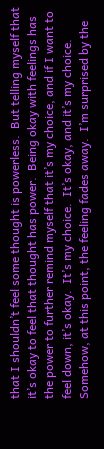that I shouldn’t feel some thought is powerless.  But telling myself that it’s okay to feel that thought has power.  Being okay with feelings has the power to further remind myself that it’s my choice, and if I want to feel down, it’s okay.  It’s my choice.  It’s okay, and it’s my choice.  Somehow, at this point, the feeling fades away.  I’m surprised by the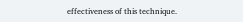effectiveness of this technique.